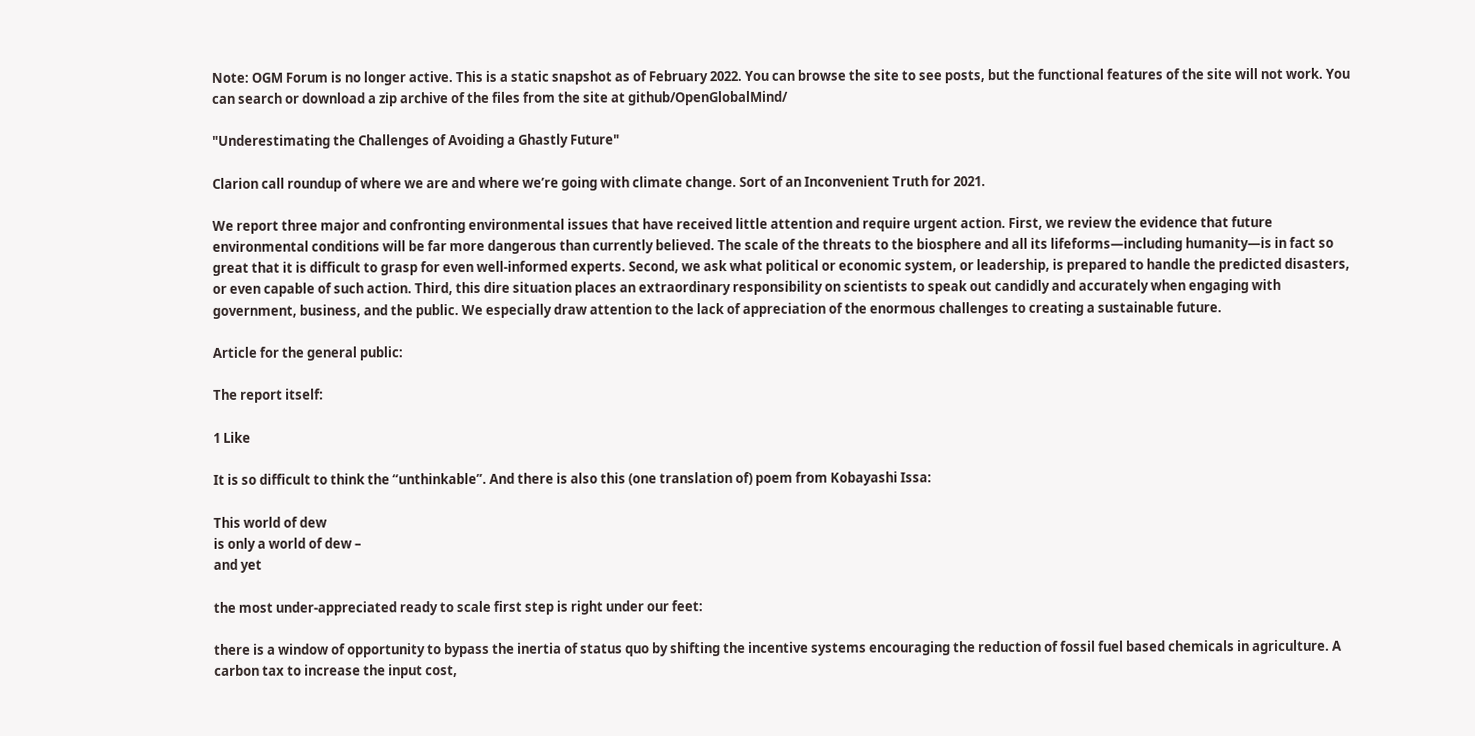Note: OGM Forum is no longer active. This is a static snapshot as of February 2022. You can browse the site to see posts, but the functional features of the site will not work. You can search or download a zip archive of the files from the site at github/OpenGlobalMind/

"Underestimating the Challenges of Avoiding a Ghastly Future"

Clarion call roundup of where we are and where we’re going with climate change. Sort of an Inconvenient Truth for 2021.

We report three major and confronting environmental issues that have received little attention and require urgent action. First, we review the evidence that future environmental conditions will be far more dangerous than currently believed. The scale of the threats to the biosphere and all its lifeforms—including humanity—is in fact so great that it is difficult to grasp for even well-informed experts. Second, we ask what political or economic system, or leadership, is prepared to handle the predicted disasters, or even capable of such action. Third, this dire situation places an extraordinary responsibility on scientists to speak out candidly and accurately when engaging with government, business, and the public. We especially draw attention to the lack of appreciation of the enormous challenges to creating a sustainable future.

Article for the general public:

The report itself:

1 Like

It is so difficult to think the “unthinkable”. And there is also this (one translation of) poem from Kobayashi Issa:

This world of dew
is only a world of dew –
and yet

the most under-appreciated ready to scale first step is right under our feet:

there is a window of opportunity to bypass the inertia of status quo by shifting the incentive systems encouraging the reduction of fossil fuel based chemicals in agriculture. A carbon tax to increase the input cost,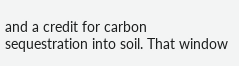and a credit for carbon sequestration into soil. That window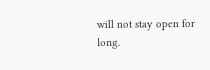will not stay open for long.